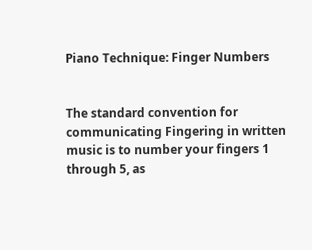Piano Technique: Finger Numbers


The standard convention for communicating Fingering in written music is to number your fingers 1 through 5, as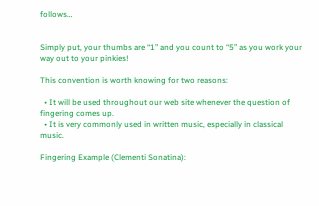follows…


Simply put, your thumbs are “1” and you count to “5” as you work your way out to your pinkies!

This convention is worth knowing for two reasons:

  • It will be used throughout our web site whenever the question of fingering comes up.
  • It is very commonly used in written music, especially in classical music.

Fingering Example (Clementi Sonatina):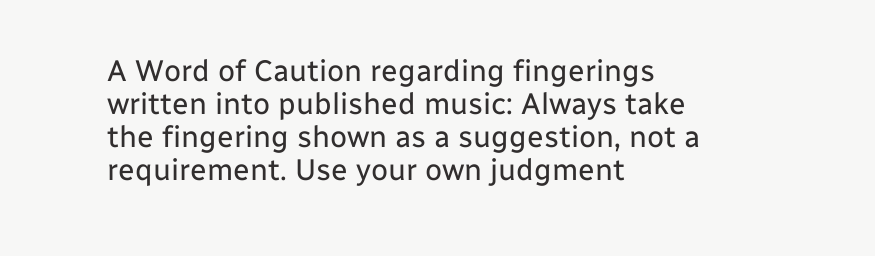A Word of Caution regarding fingerings written into published music: Always take the fingering shown as a suggestion, not a requirement. Use your own judgment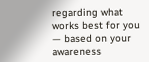regarding what works best for you — based on your awareness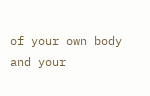of your own body and your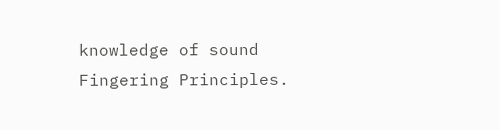knowledge of sound Fingering Principles.